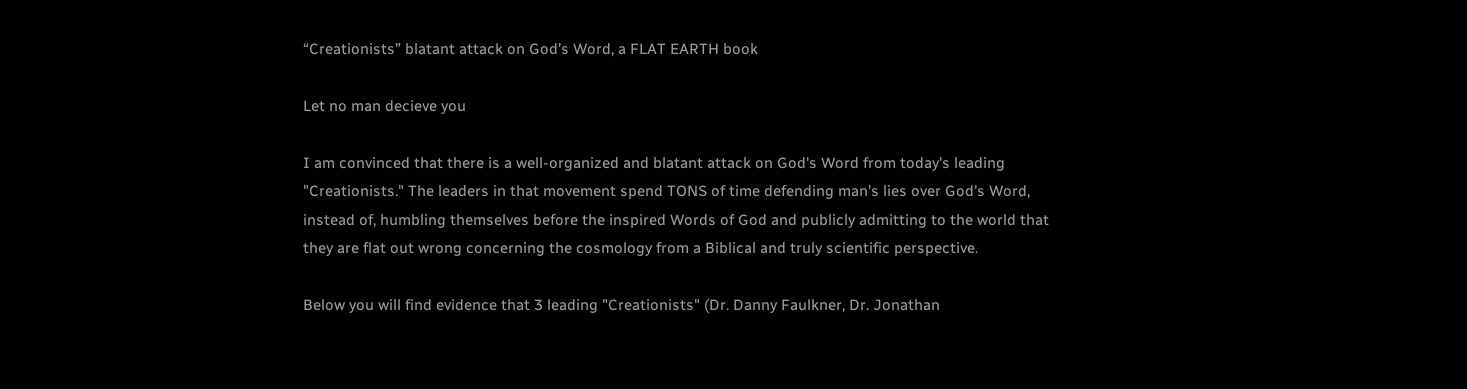“Creationists” blatant attack on God’s Word, a FLAT EARTH book

Let no man decieve you

I am convinced that there is a well-organized and blatant attack on God's Word from today's leading "Creationists." The leaders in that movement spend TONS of time defending man's lies over God's Word, instead of, humbling themselves before the inspired Words of God and publicly admitting to the world that they are flat out wrong concerning the cosmology from a Biblical and truly scientific perspective.

Below you will find evidence that 3 leading "Creationists" (Dr. Danny Faulkner, Dr. Jonathan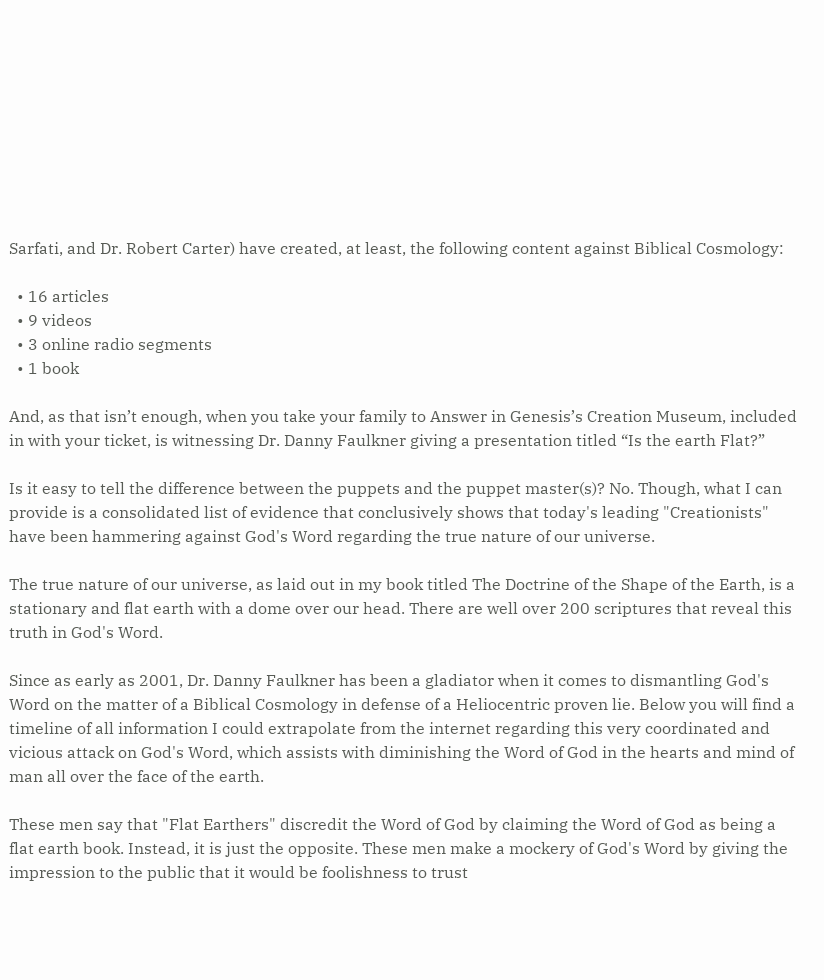Sarfati, and Dr. Robert Carter) have created, at least, the following content against Biblical Cosmology:

  • 16 articles
  • 9 videos
  • 3 online radio segments
  • 1 book

And, as that isn’t enough, when you take your family to Answer in Genesis’s Creation Museum, included in with your ticket, is witnessing Dr. Danny Faulkner giving a presentation titled “Is the earth Flat?”

Is it easy to tell the difference between the puppets and the puppet master(s)? No. Though, what I can provide is a consolidated list of evidence that conclusively shows that today's leading "Creationists" have been hammering against God's Word regarding the true nature of our universe.

The true nature of our universe, as laid out in my book titled The Doctrine of the Shape of the Earth, is a stationary and flat earth with a dome over our head. There are well over 200 scriptures that reveal this truth in God's Word.

Since as early as 2001, Dr. Danny Faulkner has been a gladiator when it comes to dismantling God's Word on the matter of a Biblical Cosmology in defense of a Heliocentric proven lie. Below you will find a timeline of all information I could extrapolate from the internet regarding this very coordinated and vicious attack on God's Word, which assists with diminishing the Word of God in the hearts and mind of man all over the face of the earth.

These men say that "Flat Earthers" discredit the Word of God by claiming the Word of God as being a flat earth book. Instead, it is just the opposite. These men make a mockery of God's Word by giving the impression to the public that it would be foolishness to trust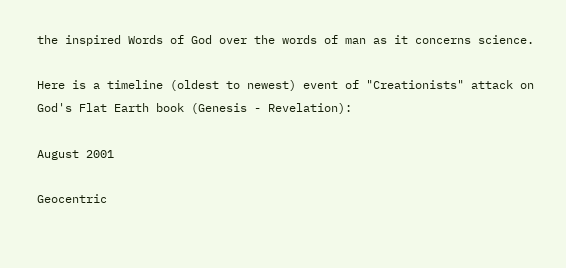the inspired Words of God over the words of man as it concerns science.

Here is a timeline (oldest to newest) event of "Creationists" attack on God's Flat Earth book (Genesis - Revelation):

August 2001

Geocentric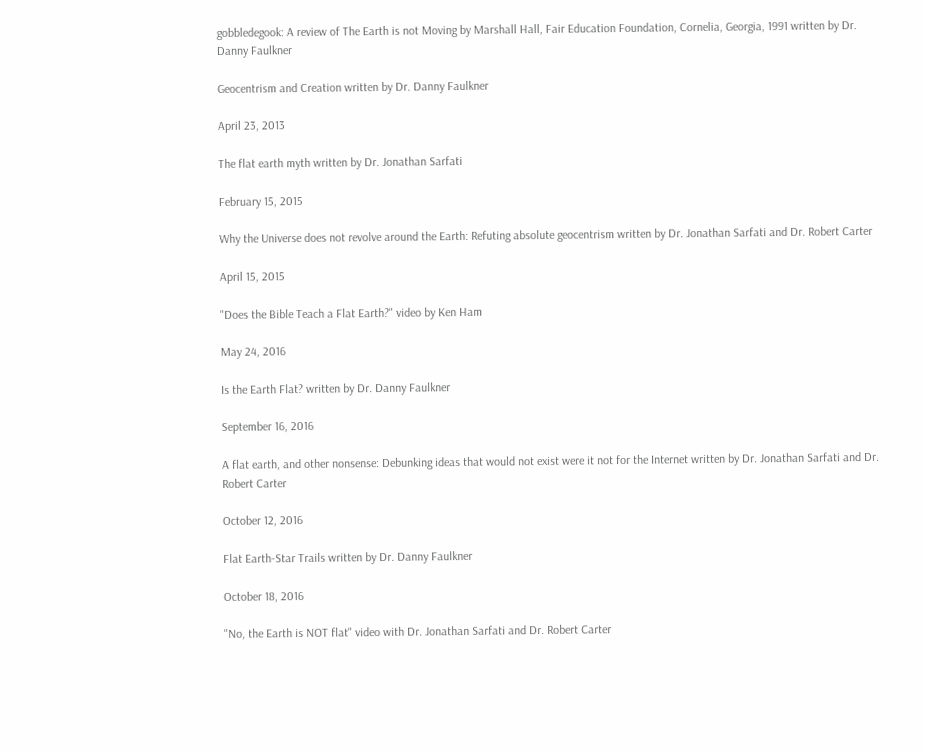gobbledegook: A review of The Earth is not Moving by Marshall Hall, Fair Education Foundation, Cornelia, Georgia, 1991 written by Dr. Danny Faulkner

Geocentrism and Creation written by Dr. Danny Faulkner

April 23, 2013

The flat earth myth written by Dr. Jonathan Sarfati

February 15, 2015

Why the Universe does not revolve around the Earth: Refuting absolute geocentrism written by Dr. Jonathan Sarfati and Dr. Robert Carter

April 15, 2015

"Does the Bible Teach a Flat Earth?" video by Ken Ham

May 24, 2016

Is the Earth Flat? written by Dr. Danny Faulkner

September 16, 2016

A flat earth, and other nonsense: Debunking ideas that would not exist were it not for the Internet written by Dr. Jonathan Sarfati and Dr. Robert Carter

October 12, 2016

Flat Earth-Star Trails written by Dr. Danny Faulkner

October 18, 2016

"No, the Earth is NOT flat" video with Dr. Jonathan Sarfati and Dr. Robert Carter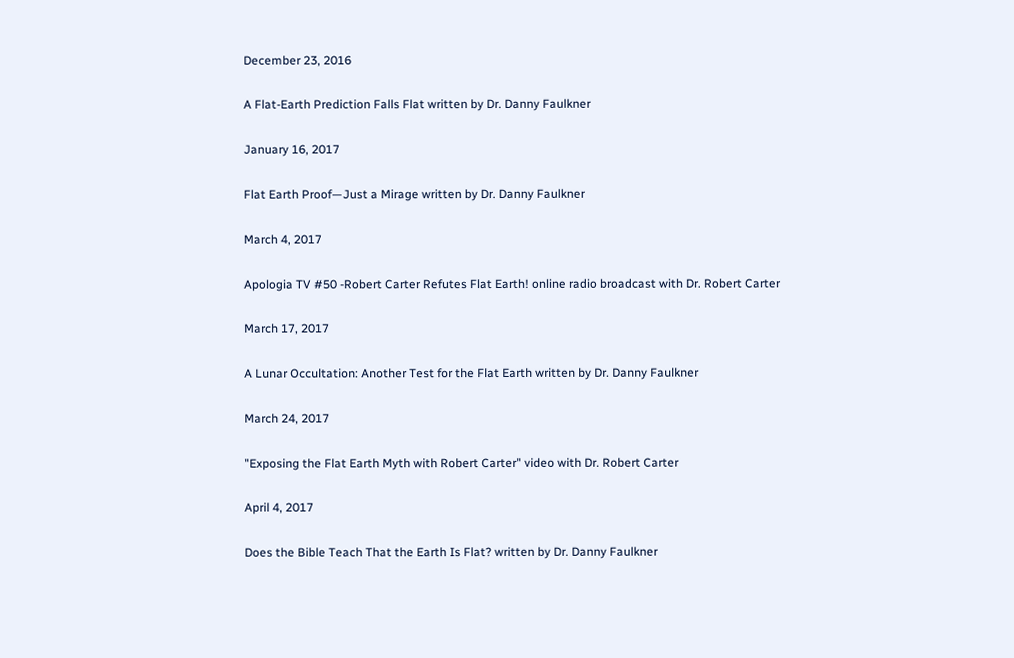December 23, 2016

A Flat-Earth Prediction Falls Flat written by Dr. Danny Faulkner

January 16, 2017

Flat Earth Proof—Just a Mirage written by Dr. Danny Faulkner

March 4, 2017

Apologia TV #50 -Robert Carter Refutes Flat Earth! online radio broadcast with Dr. Robert Carter

March 17, 2017

A Lunar Occultation: Another Test for the Flat Earth written by Dr. Danny Faulkner

March 24, 2017

"Exposing the Flat Earth Myth with Robert Carter" video with Dr. Robert Carter

April 4, 2017

Does the Bible Teach That the Earth Is Flat? written by Dr. Danny Faulkner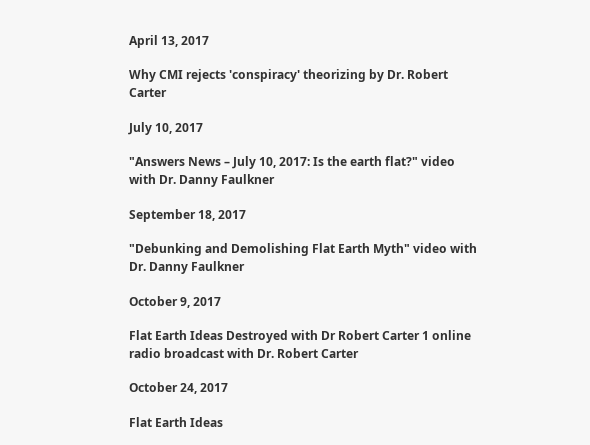April 13, 2017

Why CMI rejects 'conspiracy' theorizing by Dr. Robert Carter

July 10, 2017

"Answers News – July 10, 2017: Is the earth flat?" video with Dr. Danny Faulkner

September 18, 2017

"Debunking and Demolishing Flat Earth Myth" video with Dr. Danny Faulkner

October 9, 2017

Flat Earth Ideas Destroyed with Dr Robert Carter 1 online radio broadcast with Dr. Robert Carter

October 24, 2017

Flat Earth Ideas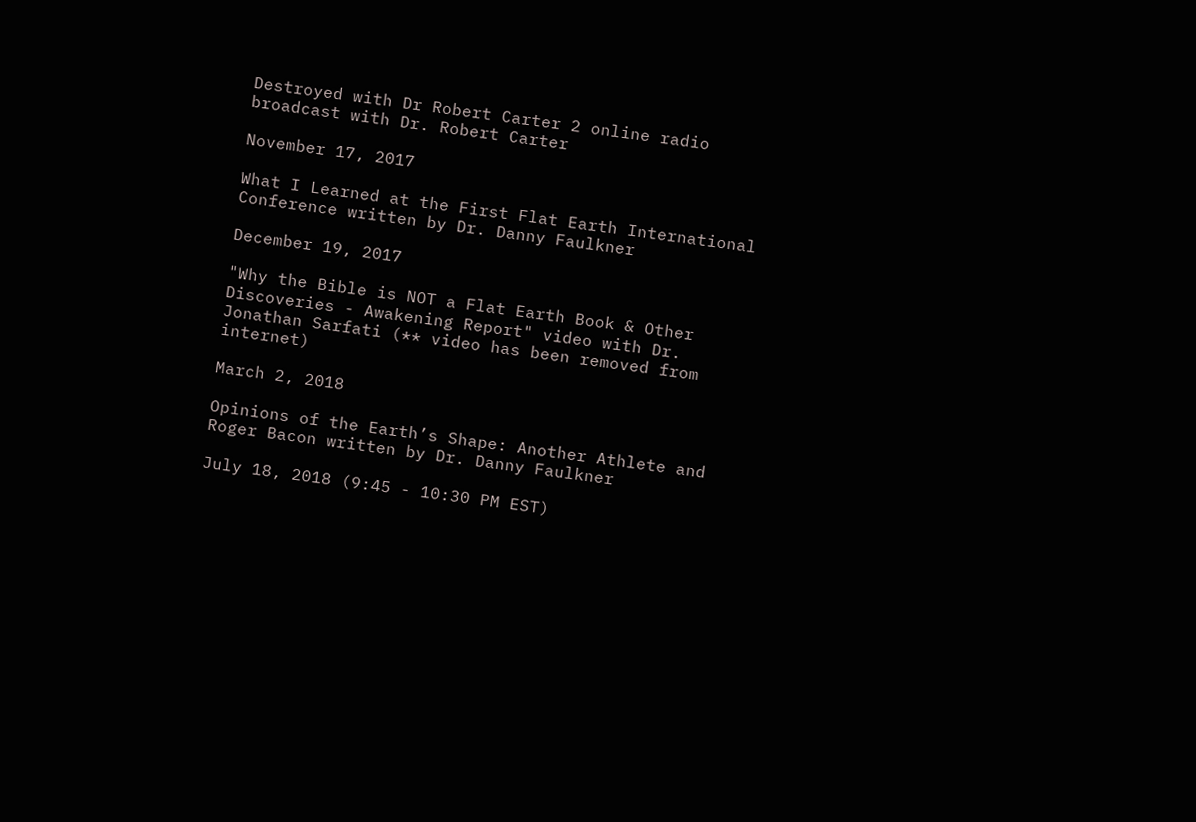Destroyed with Dr Robert Carter 2 online radio broadcast with Dr. Robert Carter

November 17, 2017

What I Learned at the First Flat Earth International Conference written by Dr. Danny Faulkner

December 19, 2017

"Why the Bible is NOT a Flat Earth Book & Other Discoveries - Awakening Report" video with Dr. Jonathan Sarfati (** video has been removed from internet)

March 2, 2018

Opinions of the Earth’s Shape: Another Athlete and Roger Bacon written by Dr. Danny Faulkner

July 18, 2018 (9:45 - 10:30 PM EST)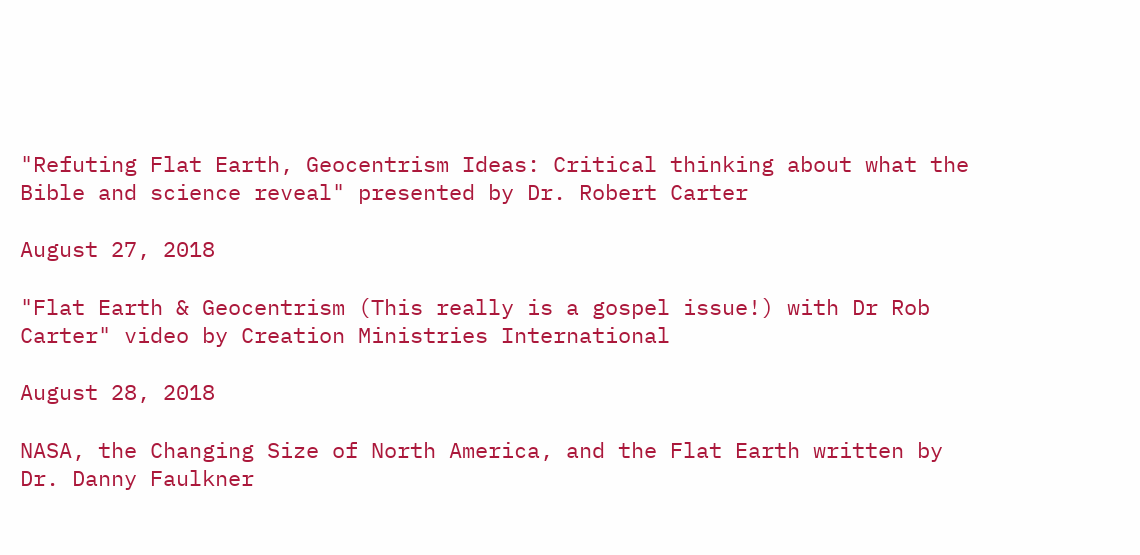"Refuting Flat Earth, Geocentrism Ideas: Critical thinking about what the Bible and science reveal" presented by Dr. Robert Carter

August 27, 2018

"Flat Earth & Geocentrism (This really is a gospel issue!) with Dr Rob Carter" video by Creation Ministries International

August 28, 2018

NASA, the Changing Size of North America, and the Flat Earth written by Dr. Danny Faulkner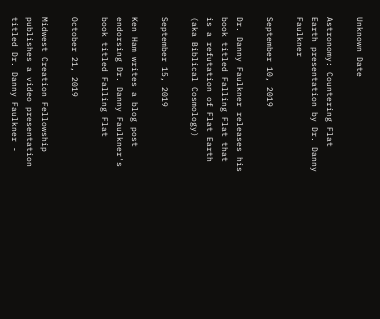Unknown Date

Astronomy: Countering Flat Earth presentation by Dr. Danny Faulkner

September 10, 2019

Dr. Danny Faulkner releases his book titled Falling Flat that is a refutation of Flat Earth (aka Biblical Cosmology)

September 15, 2019

Ken Ham writes a blog post endorsing Dr. Danny Faulkner's book titled Falling Flat

October 21, 2019

Midwest Creation Fellowship publishes a video presentation titled Dr. Danny Faulkner -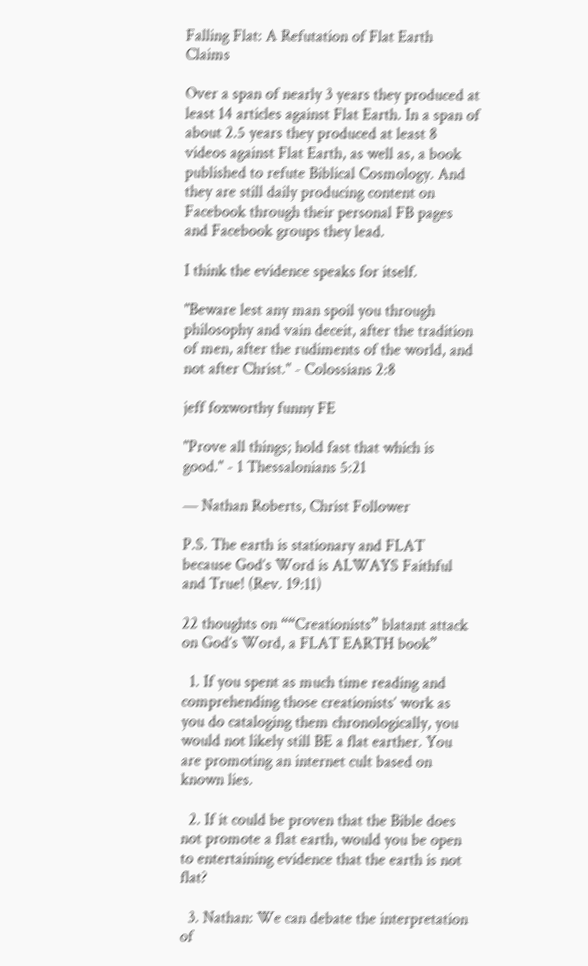Falling Flat: A Refutation of Flat Earth Claims

Over a span of nearly 3 years they produced at least 14 articles against Flat Earth. In a span of about 2.5 years they produced at least 8 videos against Flat Earth, as well as, a book published to refute Biblical Cosmology. And they are still daily producing content on Facebook through their personal FB pages and Facebook groups they lead.

I think the evidence speaks for itself.

"Beware lest any man spoil you through philosophy and vain deceit, after the tradition of men, after the rudiments of the world, and not after Christ." - Colossians 2:8

jeff foxworthy funny FE

"Prove all things; hold fast that which is good." - 1 Thessalonians 5:21

— Nathan Roberts, Christ Follower

P.S. The earth is stationary and FLAT because God’s Word is ALWAYS Faithful and True! (Rev. 19:11)

22 thoughts on ““Creationists” blatant attack on God’s Word, a FLAT EARTH book”

  1. If you spent as much time reading and comprehending those creationists’ work as you do cataloging them chronologically, you would not likely still BE a flat earther. You are promoting an internet cult based on known lies.

  2. If it could be proven that the Bible does not promote a flat earth, would you be open to entertaining evidence that the earth is not flat?

  3. Nathan: We can debate the interpretation of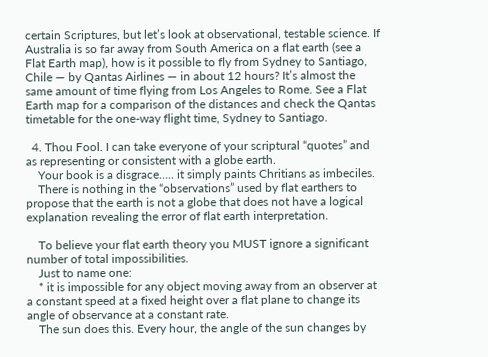certain Scriptures, but let’s look at observational, testable science. If Australia is so far away from South America on a flat earth (see a Flat Earth map), how is it possible to fly from Sydney to Santiago, Chile — by Qantas Airlines — in about 12 hours? It’s almost the same amount of time flying from Los Angeles to Rome. See a Flat Earth map for a comparison of the distances and check the Qantas timetable for the one-way flight time, Sydney to Santiago.

  4. Thou Fool. I can take everyone of your scriptural “quotes” and as representing or consistent with a globe earth.
    Your book is a disgrace….. it simply paints Chritians as imbeciles.
    There is nothing in the “observations” used by flat earthers to propose that the earth is not a globe that does not have a logical explanation revealing the error of flat earth interpretation.

    To believe your flat earth theory you MUST ignore a significant number of total impossibilities.
    Just to name one:
    * it is impossible for any object moving away from an observer at a constant speed at a fixed height over a flat plane to change its angle of observance at a constant rate.
    The sun does this. Every hour, the angle of the sun changes by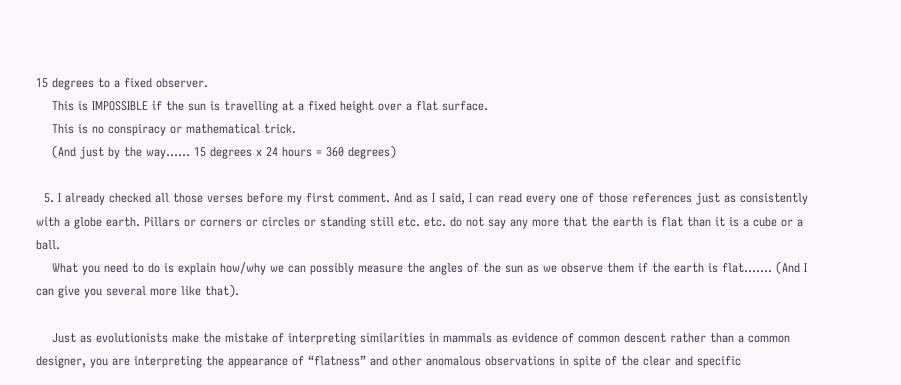15 degrees to a fixed observer.
    This is IMPOSSIBLE if the sun is travelling at a fixed height over a flat surface.
    This is no conspiracy or mathematical trick.
    (And just by the way…… 15 degrees x 24 hours = 360 degrees)

  5. I already checked all those verses before my first comment. And as I said, I can read every one of those references just as consistently with a globe earth. Pillars or corners or circles or standing still etc. etc. do not say any more that the earth is flat than it is a cube or a ball.
    What you need to do is explain how/why we can possibly measure the angles of the sun as we observe them if the earth is flat……. (And I can give you several more like that).

    Just as evolutionists make the mistake of interpreting similarities in mammals as evidence of common descent rather than a common designer, you are interpreting the appearance of “flatness” and other anomalous observations in spite of the clear and specific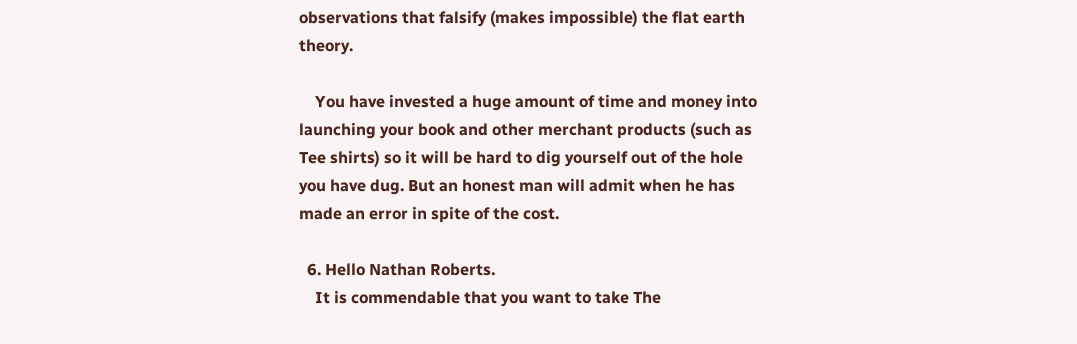observations that falsify (makes impossible) the flat earth theory.

    You have invested a huge amount of time and money into launching your book and other merchant products (such as Tee shirts) so it will be hard to dig yourself out of the hole you have dug. But an honest man will admit when he has made an error in spite of the cost.

  6. Hello Nathan Roberts.
    It is commendable that you want to take The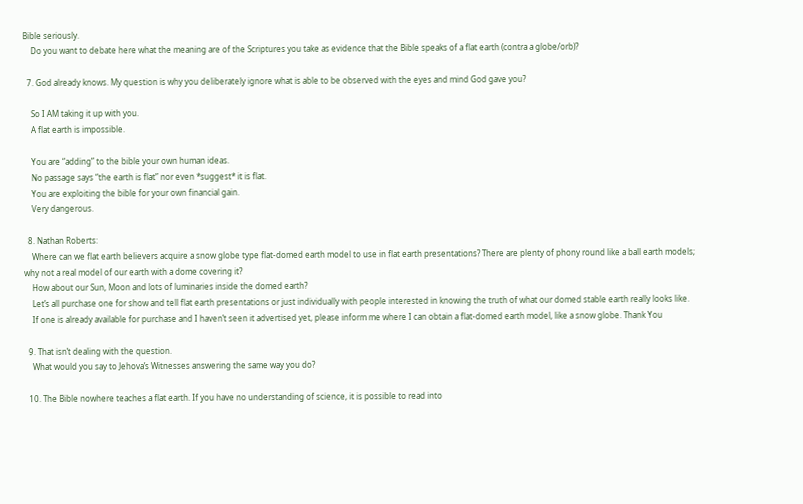Bible seriously.
    Do you want to debate here what the meaning are of the Scriptures you take as evidence that the Bible speaks of a flat earth (contra a globe/orb)?

  7. God already knows. My question is why you deliberately ignore what is able to be observed with the eyes and mind God gave you?

    So I AM taking it up with you.
    A flat earth is impossible.

    You are “adding” to the bible your own human ideas.
    No passage says “the earth is flat” nor even *suggest* it is flat.
    You are exploiting the bible for your own financial gain.
    Very dangerous.

  8. Nathan Roberts:
    Where can we flat earth believers acquire a snow globe type flat-domed earth model to use in flat earth presentations? There are plenty of phony round like a ball earth models; why not a real model of our earth with a dome covering it?
    How about our Sun, Moon and lots of luminaries inside the domed earth?
    Let’s all purchase one for show and tell flat earth presentations or just individually with people interested in knowing the truth of what our domed stable earth really looks like.
    If one is already available for purchase and I haven’t seen it advertised yet, please inform me where I can obtain a flat-domed earth model, like a snow globe. Thank You

  9. That isn’t dealing with the question.
    What would you say to Jehova’s Witnesses answering the same way you do?

  10. The Bible nowhere teaches a flat earth. If you have no understanding of science, it is possible to read into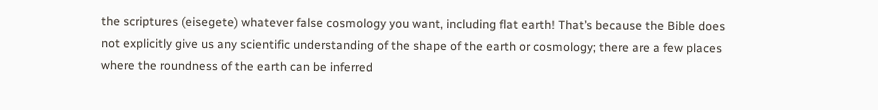the scriptures (eisegete) whatever false cosmology you want, including flat earth! That’s because the Bible does not explicitly give us any scientific understanding of the shape of the earth or cosmology; there are a few places where the roundness of the earth can be inferred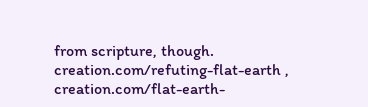from scripture, though. creation.com/refuting-flat-earth , creation.com/flat-earth-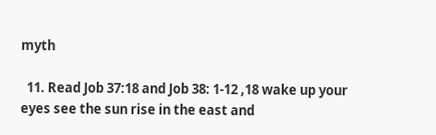myth

  11. Read Job 37:18 and Job 38: 1-12 ,18 wake up your eyes see the sun rise in the east and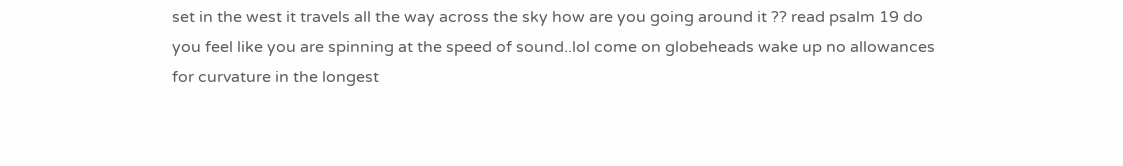set in the west it travels all the way across the sky how are you going around it ?? read psalm 19 do you feel like you are spinning at the speed of sound..lol come on globeheads wake up no allowances for curvature in the longest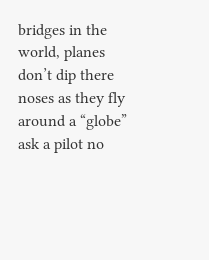bridges in the world, planes don’t dip there noses as they fly around a “globe” ask a pilot no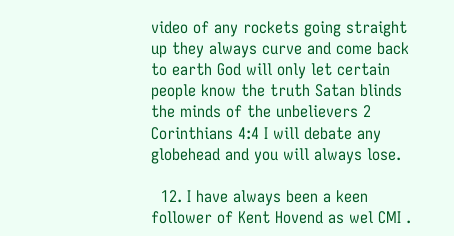video of any rockets going straight up they always curve and come back to earth God will only let certain people know the truth Satan blinds the minds of the unbelievers 2 Corinthians 4:4 I will debate any globehead and you will always lose.

  12. I have always been a keen follower of Kent Hovend as wel CMI .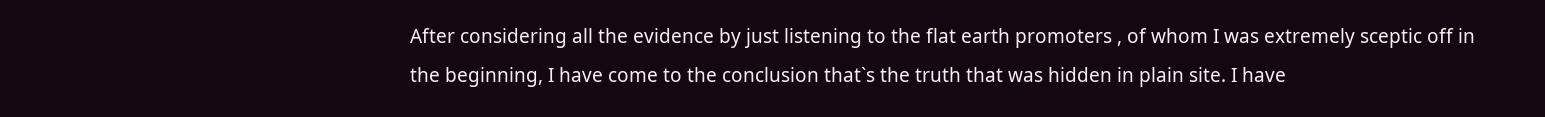After considering all the evidence by just listening to the flat earth promoters , of whom I was extremely sceptic off in the beginning, I have come to the conclusion that`s the truth that was hidden in plain site. I have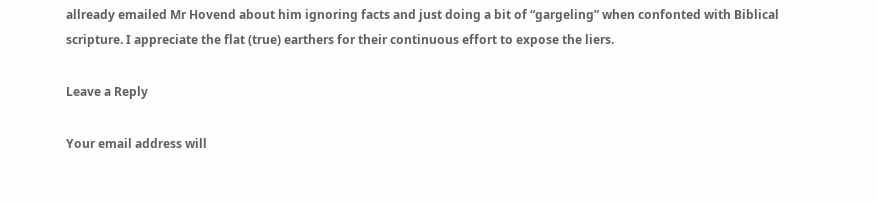allready emailed Mr Hovend about him ignoring facts and just doing a bit of “gargeling” when confonted with Biblical scripture. I appreciate the flat (true) earthers for their continuous effort to expose the liers.

Leave a Reply

Your email address will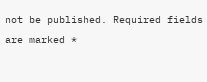not be published. Required fields are marked *